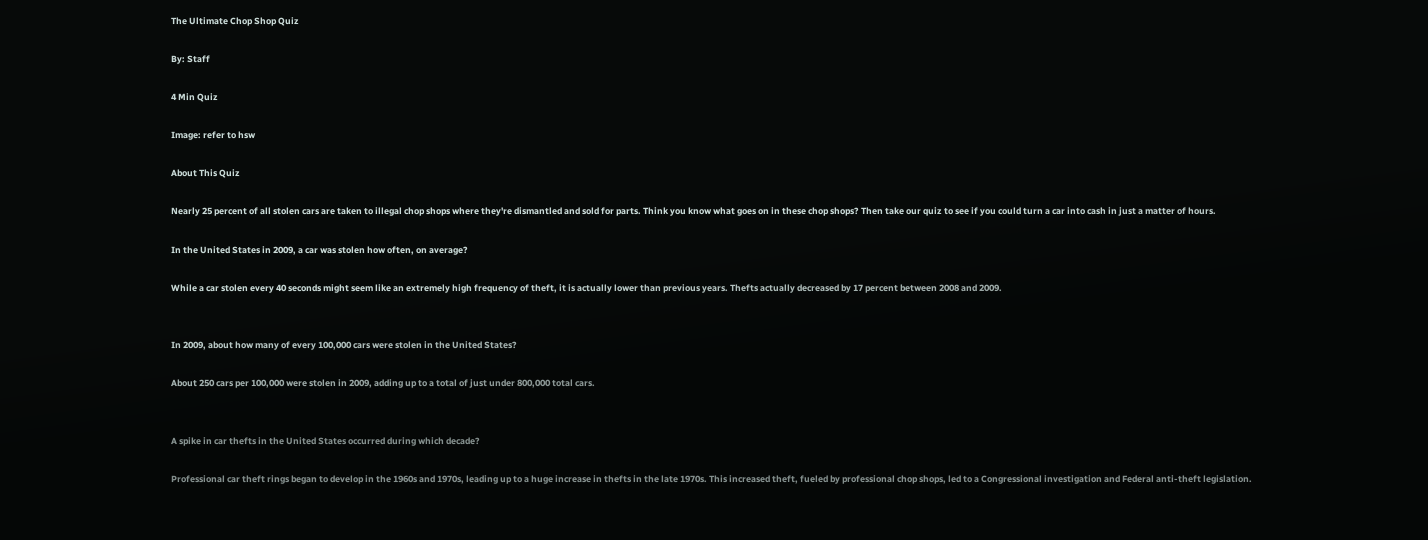The Ultimate Chop Shop Quiz

By: Staff

4 Min Quiz

Image: refer to hsw

About This Quiz

Nearly 25 percent of all stolen cars are taken to illegal chop shops where they're dismantled and sold for parts. Think you know what goes on in these chop shops? Then take our quiz to see if you could turn a car into cash in just a matter of hours.

In the United States in 2009, a car was stolen how often, on average?

While a car stolen every 40 seconds might seem like an extremely high frequency of theft, it is actually lower than previous years. Thefts actually decreased by 17 percent between 2008 and 2009.


In 2009, about how many of every 100,000 cars were stolen in the United States?

About 250 cars per 100,000 were stolen in 2009, adding up to a total of just under 800,000 total cars.


A spike in car thefts in the United States occurred during which decade?

Professional car theft rings began to develop in the 1960s and 1970s, leading up to a huge increase in thefts in the late 1970s. This increased theft, fueled by professional chop shops, led to a Congressional investigation and Federal anti-theft legislation.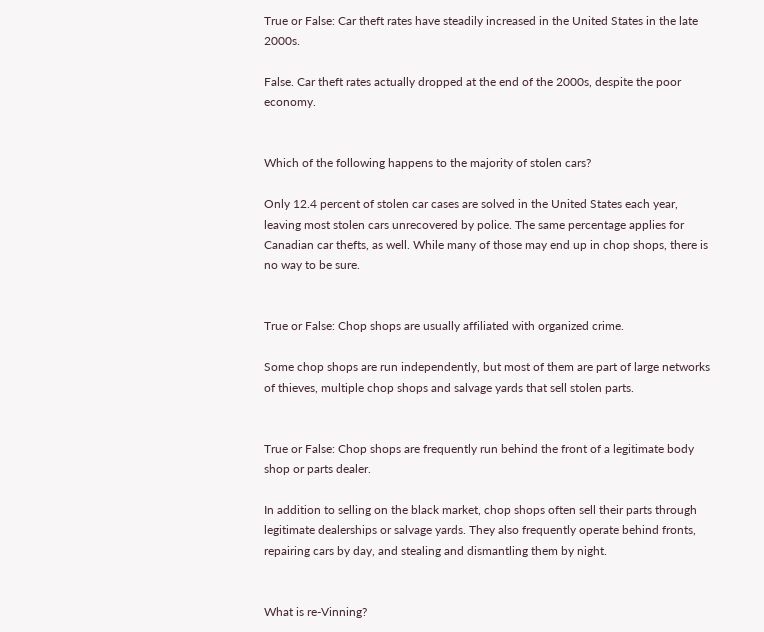True or False: Car theft rates have steadily increased in the United States in the late 2000s.

False. Car theft rates actually dropped at the end of the 2000s, despite the poor economy.


Which of the following happens to the majority of stolen cars?

Only 12.4 percent of stolen car cases are solved in the United States each year, leaving most stolen cars unrecovered by police. The same percentage applies for Canadian car thefts, as well. While many of those may end up in chop shops, there is no way to be sure.


True or False: Chop shops are usually affiliated with organized crime.

Some chop shops are run independently, but most of them are part of large networks of thieves, multiple chop shops and salvage yards that sell stolen parts.


True or False: Chop shops are frequently run behind the front of a legitimate body shop or parts dealer.

In addition to selling on the black market, chop shops often sell their parts through legitimate dealerships or salvage yards. They also frequently operate behind fronts, repairing cars by day, and stealing and dismantling them by night.


What is re-Vinning?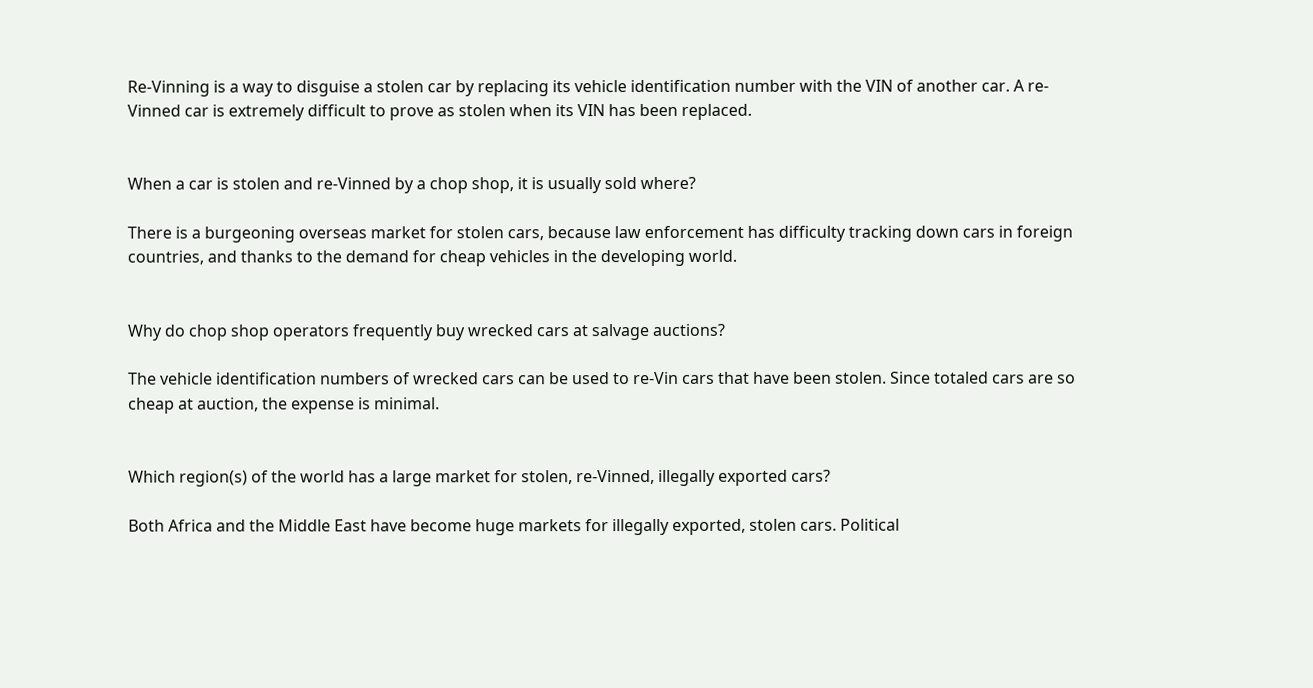Re-Vinning is a way to disguise a stolen car by replacing its vehicle identification number with the VIN of another car. A re-Vinned car is extremely difficult to prove as stolen when its VIN has been replaced.


When a car is stolen and re-Vinned by a chop shop, it is usually sold where?

There is a burgeoning overseas market for stolen cars, because law enforcement has difficulty tracking down cars in foreign countries, and thanks to the demand for cheap vehicles in the developing world.


Why do chop shop operators frequently buy wrecked cars at salvage auctions?

The vehicle identification numbers of wrecked cars can be used to re-Vin cars that have been stolen. Since totaled cars are so cheap at auction, the expense is minimal.


Which region(s) of the world has a large market for stolen, re-Vinned, illegally exported cars?

Both Africa and the Middle East have become huge markets for illegally exported, stolen cars. Political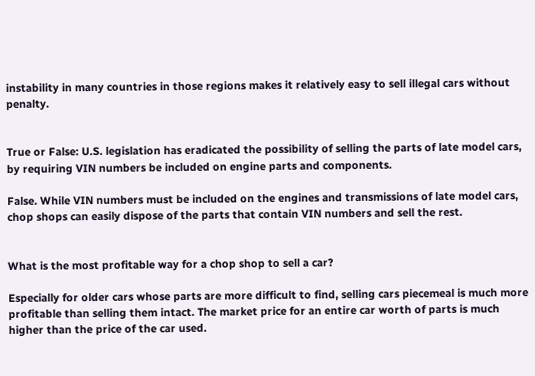instability in many countries in those regions makes it relatively easy to sell illegal cars without penalty.


True or False: U.S. legislation has eradicated the possibility of selling the parts of late model cars, by requiring VIN numbers be included on engine parts and components.

False. While VIN numbers must be included on the engines and transmissions of late model cars, chop shops can easily dispose of the parts that contain VIN numbers and sell the rest.


What is the most profitable way for a chop shop to sell a car?

Especially for older cars whose parts are more difficult to find, selling cars piecemeal is much more profitable than selling them intact. The market price for an entire car worth of parts is much higher than the price of the car used.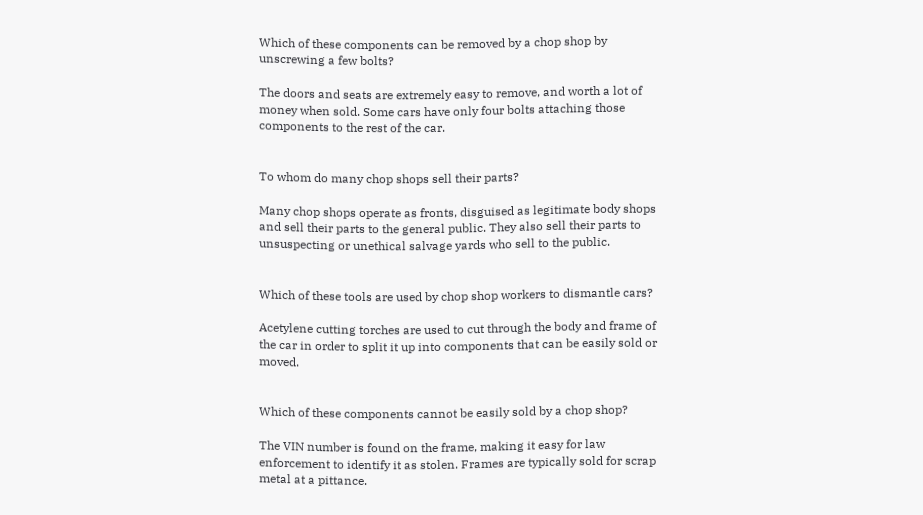Which of these components can be removed by a chop shop by unscrewing a few bolts?

The doors and seats are extremely easy to remove, and worth a lot of money when sold. Some cars have only four bolts attaching those components to the rest of the car.


To whom do many chop shops sell their parts?

Many chop shops operate as fronts, disguised as legitimate body shops and sell their parts to the general public. They also sell their parts to unsuspecting or unethical salvage yards who sell to the public.


Which of these tools are used by chop shop workers to dismantle cars?

Acetylene cutting torches are used to cut through the body and frame of the car in order to split it up into components that can be easily sold or moved.


Which of these components cannot be easily sold by a chop shop?

The VIN number is found on the frame, making it easy for law enforcement to identify it as stolen. Frames are typically sold for scrap metal at a pittance.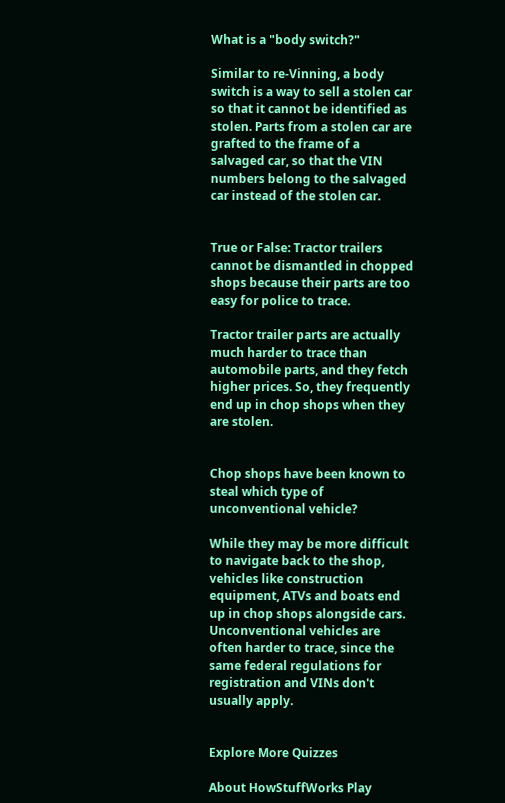What is a "body switch?"

Similar to re-Vinning, a body switch is a way to sell a stolen car so that it cannot be identified as stolen. Parts from a stolen car are grafted to the frame of a salvaged car, so that the VIN numbers belong to the salvaged car instead of the stolen car.


True or False: Tractor trailers cannot be dismantled in chopped shops because their parts are too easy for police to trace.

Tractor trailer parts are actually much harder to trace than automobile parts, and they fetch higher prices. So, they frequently end up in chop shops when they are stolen.


Chop shops have been known to steal which type of unconventional vehicle?

While they may be more difficult to navigate back to the shop, vehicles like construction equipment, ATVs and boats end up in chop shops alongside cars. Unconventional vehicles are often harder to trace, since the same federal regulations for registration and VINs don't usually apply.


Explore More Quizzes

About HowStuffWorks Play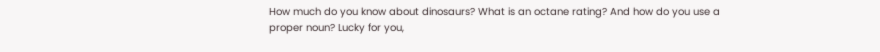How much do you know about dinosaurs? What is an octane rating? And how do you use a proper noun? Lucky for you,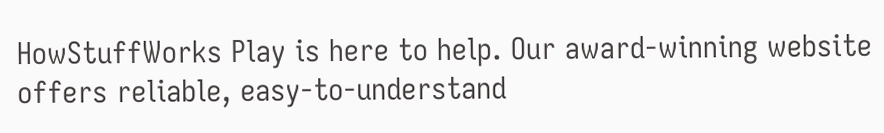HowStuffWorks Play is here to help. Our award-winning website offers reliable, easy-to-understand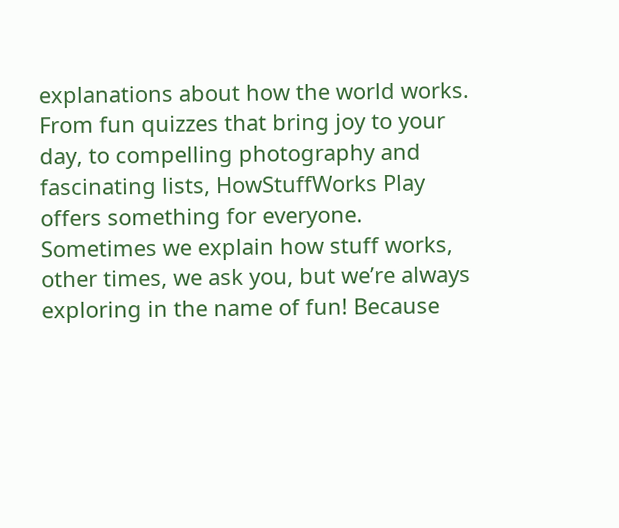explanations about how the world works. From fun quizzes that bring joy to your day, to compelling photography and fascinating lists, HowStuffWorks Play offers something for everyone. Sometimes we explain how stuff works, other times, we ask you, but we’re always exploring in the name of fun! Because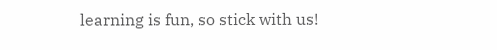learning is fun, so stick with us!